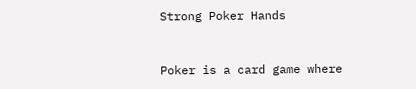Strong Poker Hands


Poker is a card game where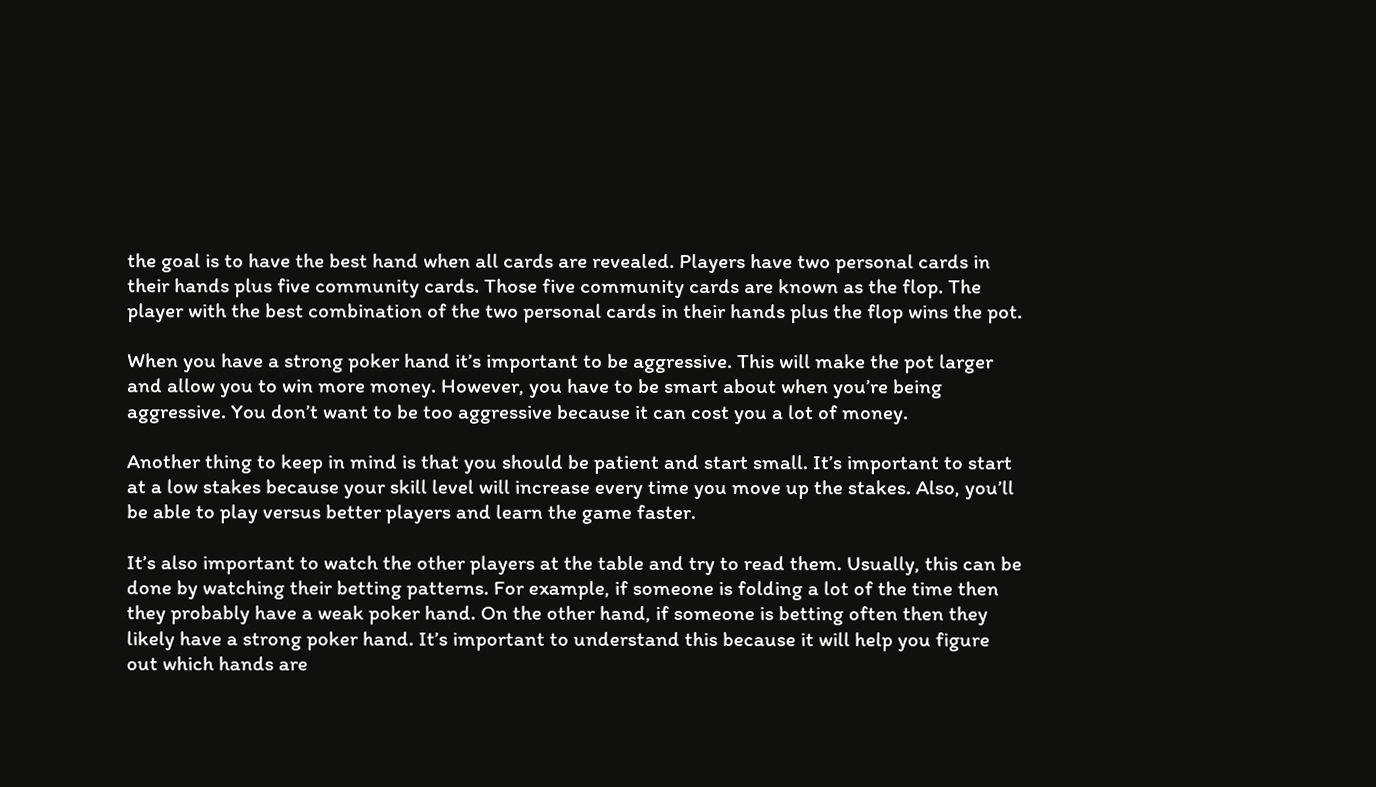the goal is to have the best hand when all cards are revealed. Players have two personal cards in their hands plus five community cards. Those five community cards are known as the flop. The player with the best combination of the two personal cards in their hands plus the flop wins the pot.

When you have a strong poker hand it’s important to be aggressive. This will make the pot larger and allow you to win more money. However, you have to be smart about when you’re being aggressive. You don’t want to be too aggressive because it can cost you a lot of money.

Another thing to keep in mind is that you should be patient and start small. It’s important to start at a low stakes because your skill level will increase every time you move up the stakes. Also, you’ll be able to play versus better players and learn the game faster.

It’s also important to watch the other players at the table and try to read them. Usually, this can be done by watching their betting patterns. For example, if someone is folding a lot of the time then they probably have a weak poker hand. On the other hand, if someone is betting often then they likely have a strong poker hand. It’s important to understand this because it will help you figure out which hands are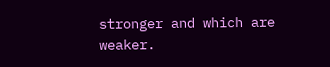stronger and which are weaker.